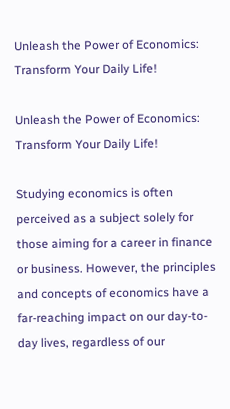Unleash the Power of Economics: Transform Your Daily Life!

Unleash the Power of Economics: Transform Your Daily Life!

Studying economics is often perceived as a subject solely for those aiming for a career in finance or business. However, the principles and concepts of economics have a far-reaching impact on our day-to-day lives, regardless of our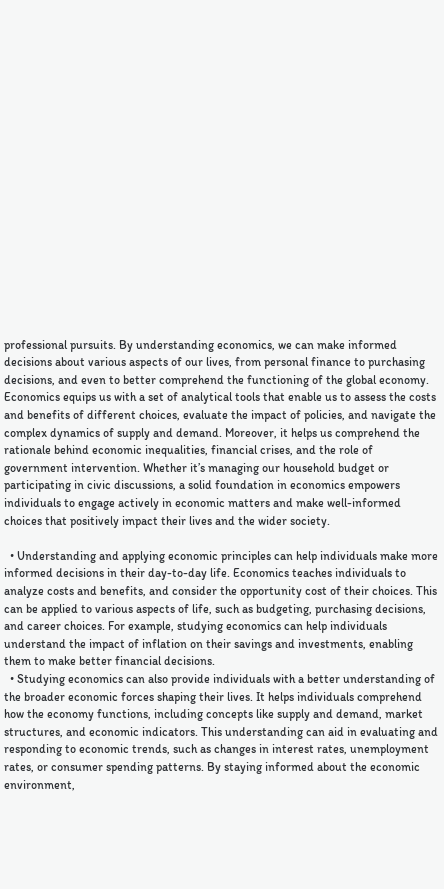professional pursuits. By understanding economics, we can make informed decisions about various aspects of our lives, from personal finance to purchasing decisions, and even to better comprehend the functioning of the global economy. Economics equips us with a set of analytical tools that enable us to assess the costs and benefits of different choices, evaluate the impact of policies, and navigate the complex dynamics of supply and demand. Moreover, it helps us comprehend the rationale behind economic inequalities, financial crises, and the role of government intervention. Whether it’s managing our household budget or participating in civic discussions, a solid foundation in economics empowers individuals to engage actively in economic matters and make well-informed choices that positively impact their lives and the wider society.

  • Understanding and applying economic principles can help individuals make more informed decisions in their day-to-day life. Economics teaches individuals to analyze costs and benefits, and consider the opportunity cost of their choices. This can be applied to various aspects of life, such as budgeting, purchasing decisions, and career choices. For example, studying economics can help individuals understand the impact of inflation on their savings and investments, enabling them to make better financial decisions.
  • Studying economics can also provide individuals with a better understanding of the broader economic forces shaping their lives. It helps individuals comprehend how the economy functions, including concepts like supply and demand, market structures, and economic indicators. This understanding can aid in evaluating and responding to economic trends, such as changes in interest rates, unemployment rates, or consumer spending patterns. By staying informed about the economic environment,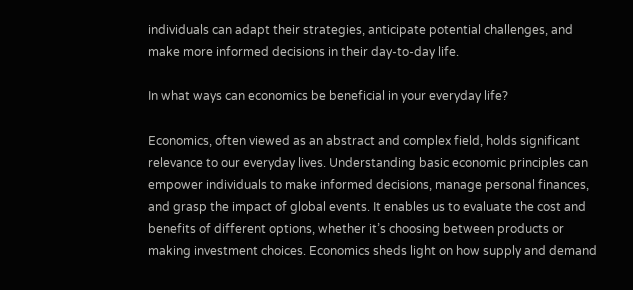individuals can adapt their strategies, anticipate potential challenges, and make more informed decisions in their day-to-day life.

In what ways can economics be beneficial in your everyday life?

Economics, often viewed as an abstract and complex field, holds significant relevance to our everyday lives. Understanding basic economic principles can empower individuals to make informed decisions, manage personal finances, and grasp the impact of global events. It enables us to evaluate the cost and benefits of different options, whether it’s choosing between products or making investment choices. Economics sheds light on how supply and demand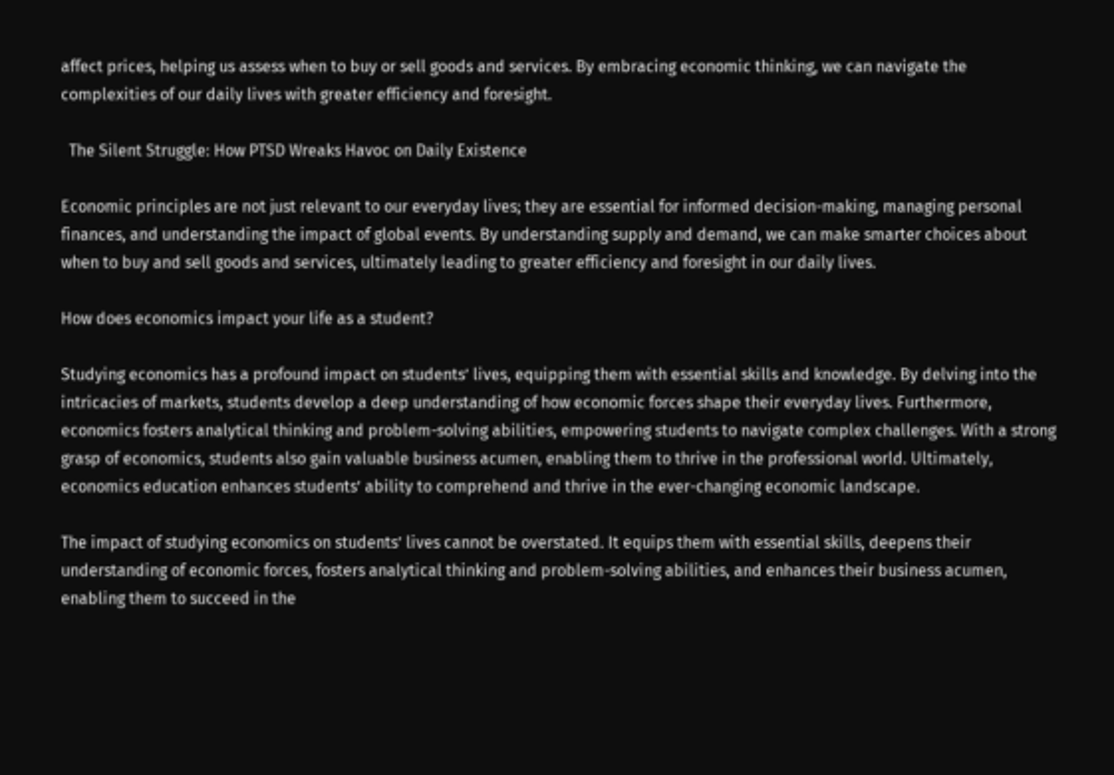affect prices, helping us assess when to buy or sell goods and services. By embracing economic thinking, we can navigate the complexities of our daily lives with greater efficiency and foresight.

  The Silent Struggle: How PTSD Wreaks Havoc on Daily Existence

Economic principles are not just relevant to our everyday lives; they are essential for informed decision-making, managing personal finances, and understanding the impact of global events. By understanding supply and demand, we can make smarter choices about when to buy and sell goods and services, ultimately leading to greater efficiency and foresight in our daily lives.

How does economics impact your life as a student?

Studying economics has a profound impact on students’ lives, equipping them with essential skills and knowledge. By delving into the intricacies of markets, students develop a deep understanding of how economic forces shape their everyday lives. Furthermore, economics fosters analytical thinking and problem-solving abilities, empowering students to navigate complex challenges. With a strong grasp of economics, students also gain valuable business acumen, enabling them to thrive in the professional world. Ultimately, economics education enhances students’ ability to comprehend and thrive in the ever-changing economic landscape.

The impact of studying economics on students’ lives cannot be overstated. It equips them with essential skills, deepens their understanding of economic forces, fosters analytical thinking and problem-solving abilities, and enhances their business acumen, enabling them to succeed in the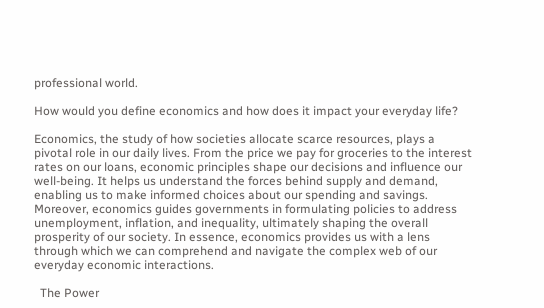professional world.

How would you define economics and how does it impact your everyday life?

Economics, the study of how societies allocate scarce resources, plays a pivotal role in our daily lives. From the price we pay for groceries to the interest rates on our loans, economic principles shape our decisions and influence our well-being. It helps us understand the forces behind supply and demand, enabling us to make informed choices about our spending and savings. Moreover, economics guides governments in formulating policies to address unemployment, inflation, and inequality, ultimately shaping the overall prosperity of our society. In essence, economics provides us with a lens through which we can comprehend and navigate the complex web of our everyday economic interactions.

  The Power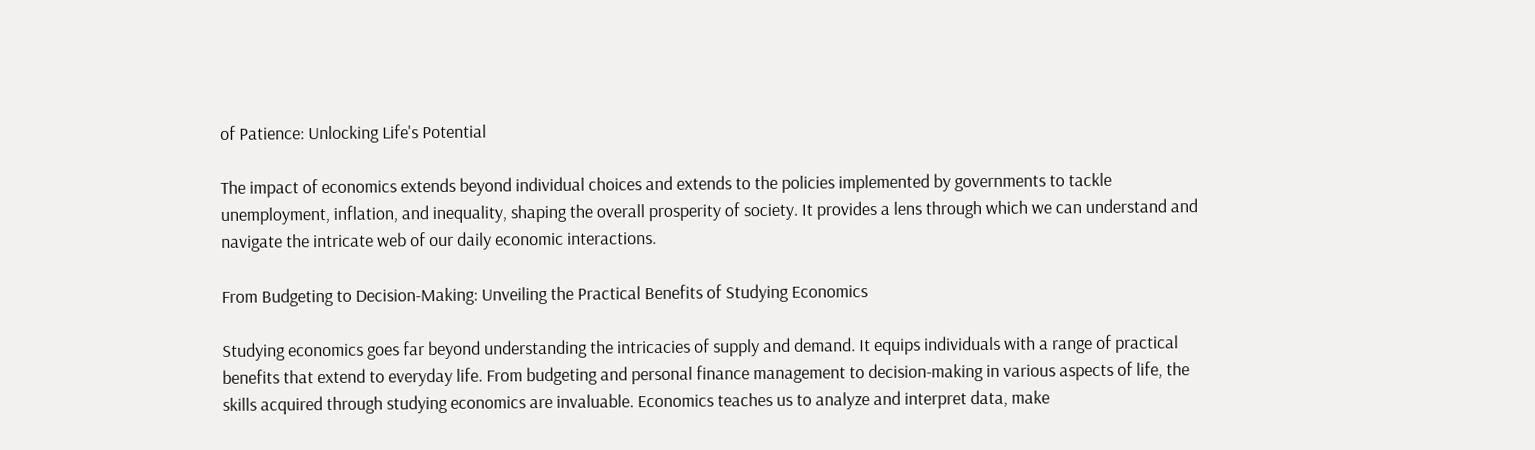of Patience: Unlocking Life's Potential

The impact of economics extends beyond individual choices and extends to the policies implemented by governments to tackle unemployment, inflation, and inequality, shaping the overall prosperity of society. It provides a lens through which we can understand and navigate the intricate web of our daily economic interactions.

From Budgeting to Decision-Making: Unveiling the Practical Benefits of Studying Economics

Studying economics goes far beyond understanding the intricacies of supply and demand. It equips individuals with a range of practical benefits that extend to everyday life. From budgeting and personal finance management to decision-making in various aspects of life, the skills acquired through studying economics are invaluable. Economics teaches us to analyze and interpret data, make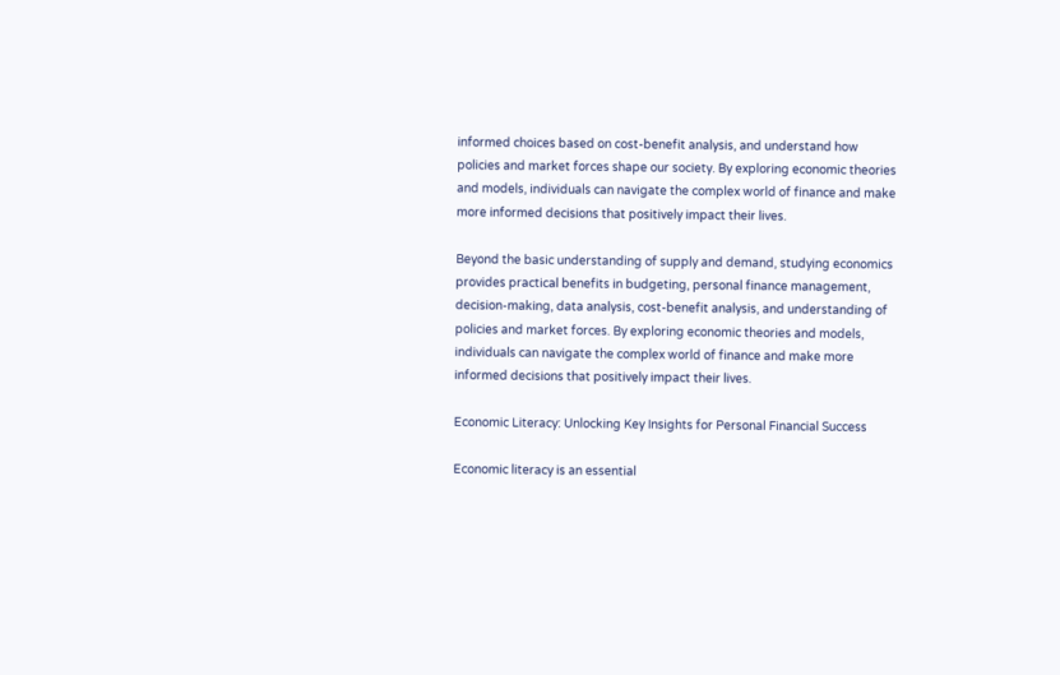informed choices based on cost-benefit analysis, and understand how policies and market forces shape our society. By exploring economic theories and models, individuals can navigate the complex world of finance and make more informed decisions that positively impact their lives.

Beyond the basic understanding of supply and demand, studying economics provides practical benefits in budgeting, personal finance management, decision-making, data analysis, cost-benefit analysis, and understanding of policies and market forces. By exploring economic theories and models, individuals can navigate the complex world of finance and make more informed decisions that positively impact their lives.

Economic Literacy: Unlocking Key Insights for Personal Financial Success

Economic literacy is an essential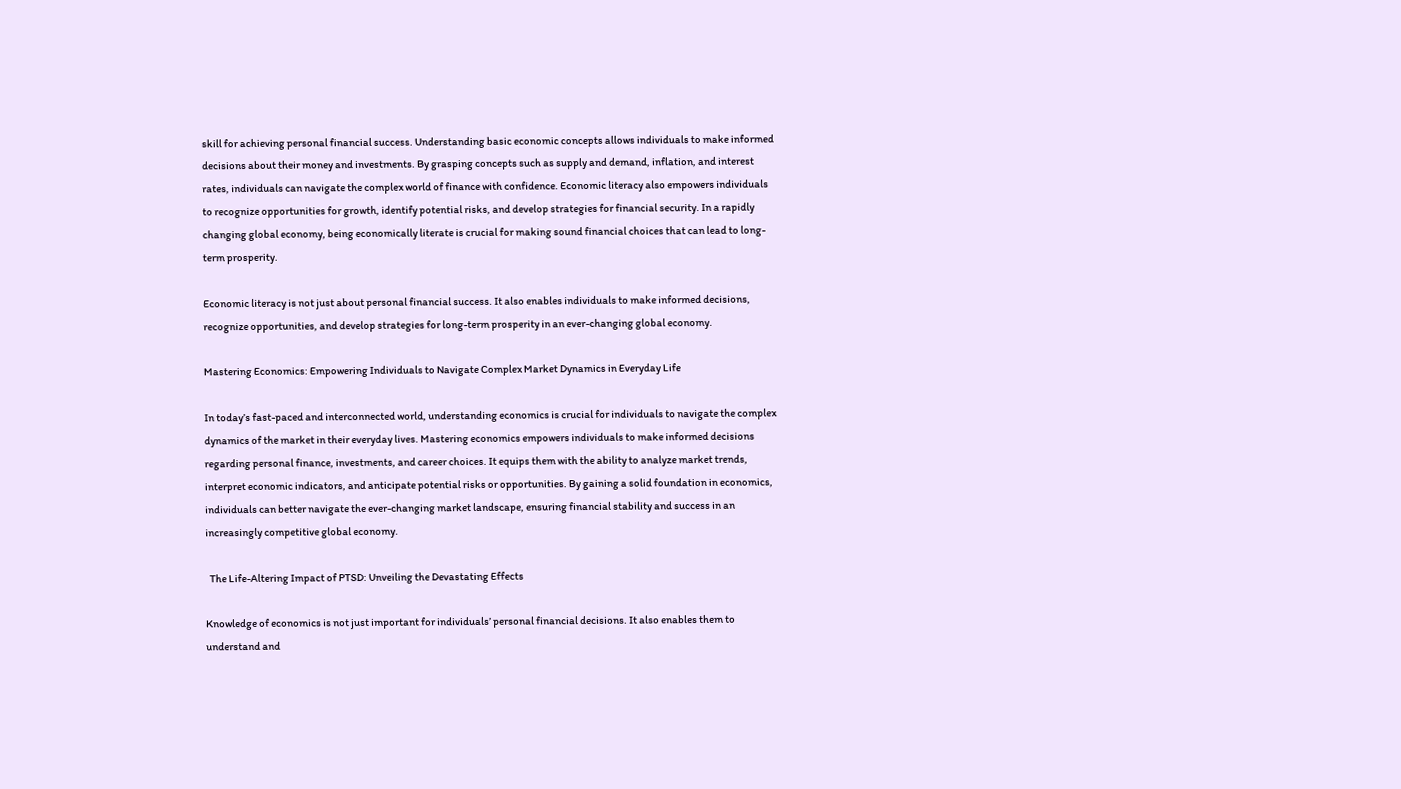skill for achieving personal financial success. Understanding basic economic concepts allows individuals to make informed decisions about their money and investments. By grasping concepts such as supply and demand, inflation, and interest rates, individuals can navigate the complex world of finance with confidence. Economic literacy also empowers individuals to recognize opportunities for growth, identify potential risks, and develop strategies for financial security. In a rapidly changing global economy, being economically literate is crucial for making sound financial choices that can lead to long-term prosperity.

Economic literacy is not just about personal financial success. It also enables individuals to make informed decisions, recognize opportunities, and develop strategies for long-term prosperity in an ever-changing global economy.

Mastering Economics: Empowering Individuals to Navigate Complex Market Dynamics in Everyday Life

In today’s fast-paced and interconnected world, understanding economics is crucial for individuals to navigate the complex dynamics of the market in their everyday lives. Mastering economics empowers individuals to make informed decisions regarding personal finance, investments, and career choices. It equips them with the ability to analyze market trends, interpret economic indicators, and anticipate potential risks or opportunities. By gaining a solid foundation in economics, individuals can better navigate the ever-changing market landscape, ensuring financial stability and success in an increasingly competitive global economy.

  The Life-Altering Impact of PTSD: Unveiling the Devastating Effects

Knowledge of economics is not just important for individuals’ personal financial decisions. It also enables them to understand and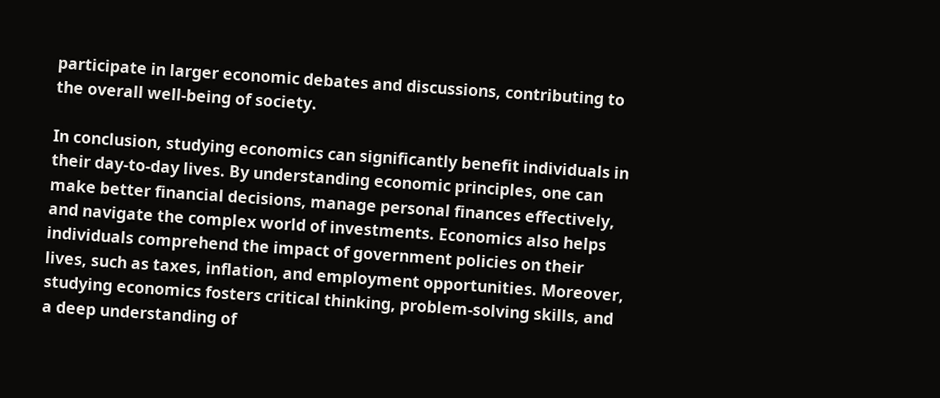participate in larger economic debates and discussions, contributing to the overall well-being of society.

In conclusion, studying economics can significantly benefit individuals in their day-to-day lives. By understanding economic principles, one can make better financial decisions, manage personal finances effectively, and navigate the complex world of investments. Economics also helps individuals comprehend the impact of government policies on their lives, such as taxes, inflation, and employment opportunities. Moreover, studying economics fosters critical thinking, problem-solving skills, and a deep understanding of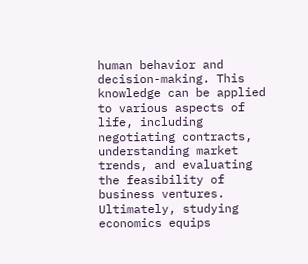human behavior and decision-making. This knowledge can be applied to various aspects of life, including negotiating contracts, understanding market trends, and evaluating the feasibility of business ventures. Ultimately, studying economics equips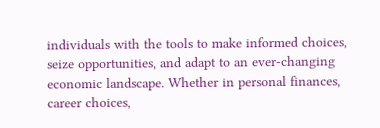individuals with the tools to make informed choices, seize opportunities, and adapt to an ever-changing economic landscape. Whether in personal finances, career choices,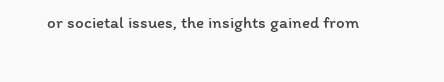or societal issues, the insights gained from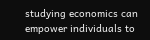studying economics can empower individuals to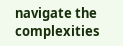navigate the complexities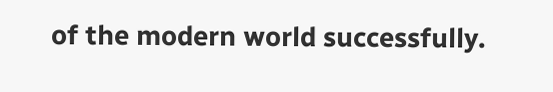of the modern world successfully.